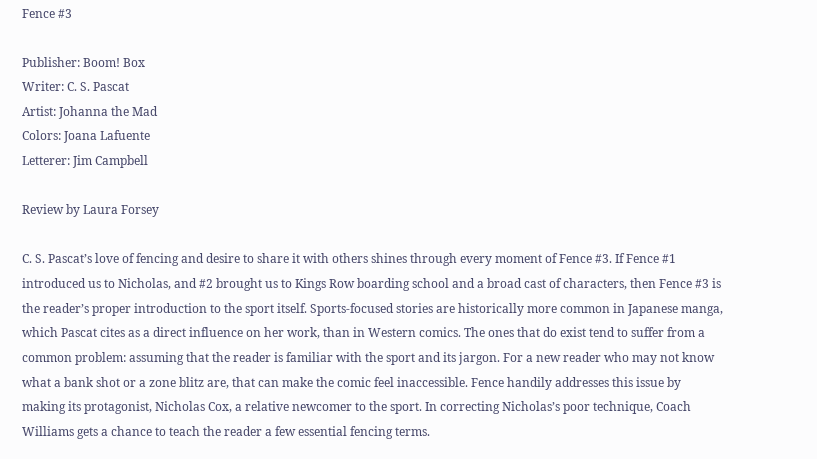Fence #3

Publisher: Boom! Box
Writer: C. S. Pascat
Artist: Johanna the Mad
Colors: Joana Lafuente
Letterer: Jim Campbell

Review by Laura Forsey

C. S. Pascat’s love of fencing and desire to share it with others shines through every moment of Fence #3. If Fence #1 introduced us to Nicholas, and #2 brought us to Kings Row boarding school and a broad cast of characters, then Fence #3 is the reader’s proper introduction to the sport itself. Sports-focused stories are historically more common in Japanese manga, which Pascat cites as a direct influence on her work, than in Western comics. The ones that do exist tend to suffer from a common problem: assuming that the reader is familiar with the sport and its jargon. For a new reader who may not know what a bank shot or a zone blitz are, that can make the comic feel inaccessible. Fence handily addresses this issue by making its protagonist, Nicholas Cox, a relative newcomer to the sport. In correcting Nicholas’s poor technique, Coach Williams gets a chance to teach the reader a few essential fencing terms.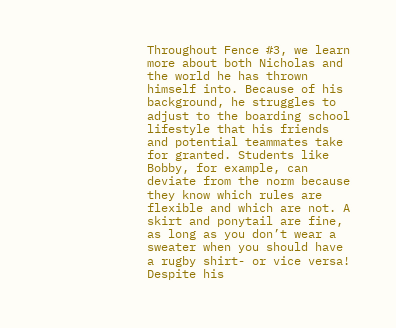Throughout Fence #3, we learn more about both Nicholas and the world he has thrown himself into. Because of his background, he struggles to adjust to the boarding school lifestyle that his friends and potential teammates take for granted. Students like Bobby, for example, can deviate from the norm because they know which rules are flexible and which are not. A skirt and ponytail are fine, as long as you don’t wear a sweater when you should have a rugby shirt- or vice versa! Despite his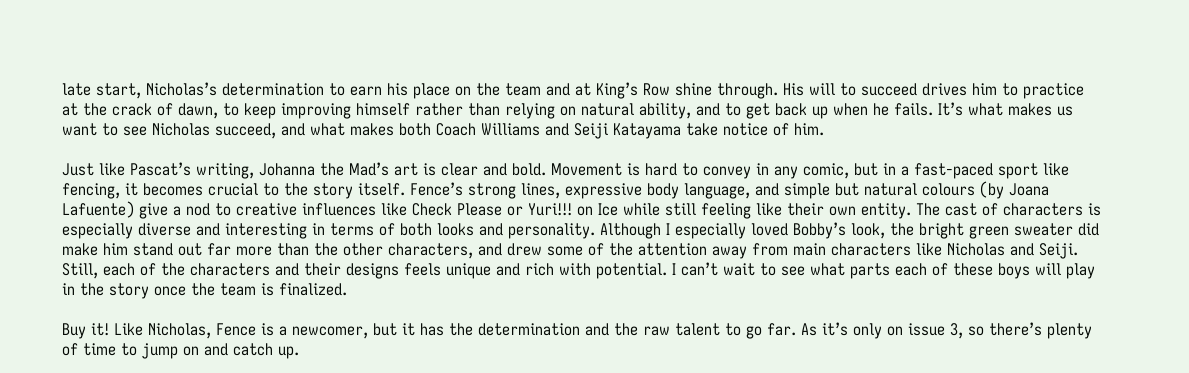late start, Nicholas’s determination to earn his place on the team and at King’s Row shine through. His will to succeed drives him to practice at the crack of dawn, to keep improving himself rather than relying on natural ability, and to get back up when he fails. It’s what makes us want to see Nicholas succeed, and what makes both Coach Williams and Seiji Katayama take notice of him.

Just like Pascat’s writing, Johanna the Mad’s art is clear and bold. Movement is hard to convey in any comic, but in a fast-paced sport like fencing, it becomes crucial to the story itself. Fence’s strong lines, expressive body language, and simple but natural colours (by Joana Lafuente) give a nod to creative influences like Check Please or Yuri!!! on Ice while still feeling like their own entity. The cast of characters is especially diverse and interesting in terms of both looks and personality. Although I especially loved Bobby’s look, the bright green sweater did make him stand out far more than the other characters, and drew some of the attention away from main characters like Nicholas and Seiji. Still, each of the characters and their designs feels unique and rich with potential. I can’t wait to see what parts each of these boys will play in the story once the team is finalized.

Buy it! Like Nicholas, Fence is a newcomer, but it has the determination and the raw talent to go far. As it’s only on issue 3, so there’s plenty of time to jump on and catch up.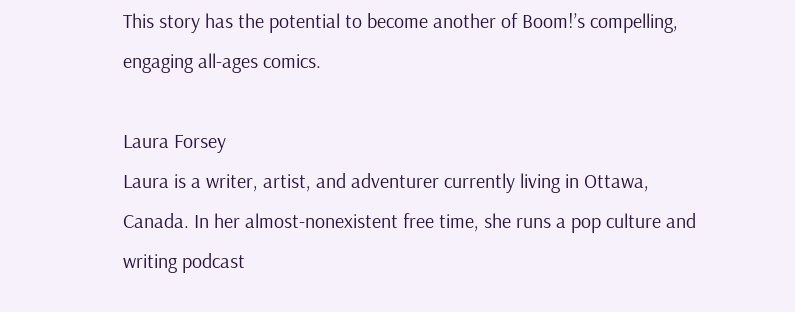This story has the potential to become another of Boom!’s compelling, engaging all-ages comics.

Laura Forsey
Laura is a writer, artist, and adventurer currently living in Ottawa, Canada. In her almost-nonexistent free time, she runs a pop culture and writing podcast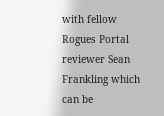with fellow Rogues Portal reviewer Sean Frankling which can be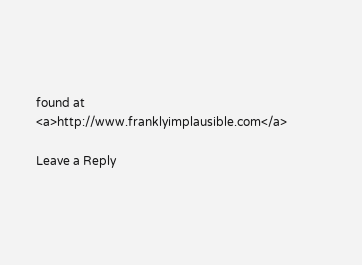found at <a>http://www.franklyimplausible.com</a>

Leave a Reply